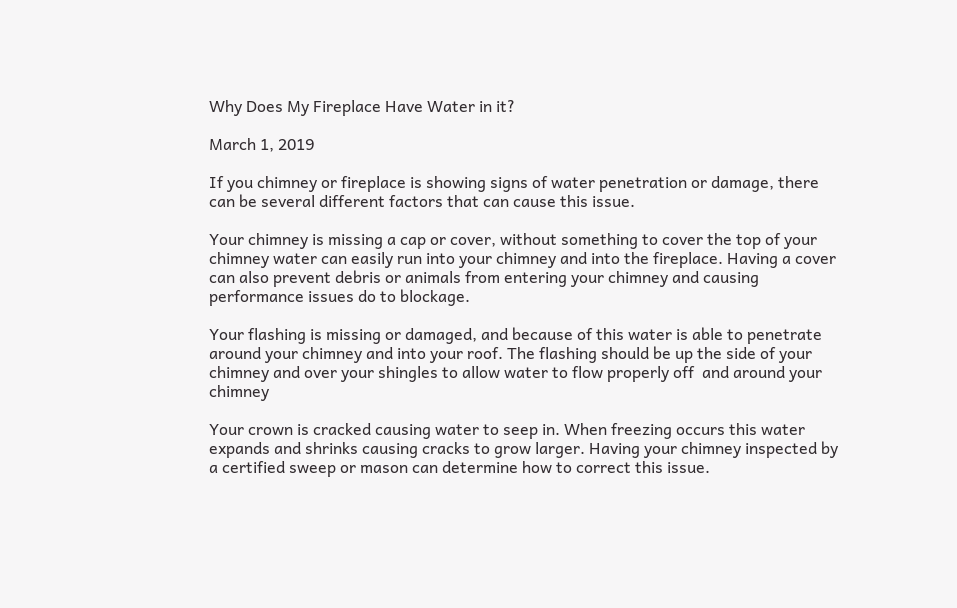Why Does My Fireplace Have Water in it?

March 1, 2019

If you chimney or fireplace is showing signs of water penetration or damage, there can be several different factors that can cause this issue.

Your chimney is missing a cap or cover, without something to cover the top of your chimney water can easily run into your chimney and into the fireplace. Having a cover can also prevent debris or animals from entering your chimney and causing performance issues do to blockage.

Your flashing is missing or damaged, and because of this water is able to penetrate around your chimney and into your roof. The flashing should be up the side of your chimney and over your shingles to allow water to flow properly off  and around your chimney

Your crown is cracked causing water to seep in. When freezing occurs this water expands and shrinks causing cracks to grow larger. Having your chimney inspected by a certified sweep or mason can determine how to correct this issue.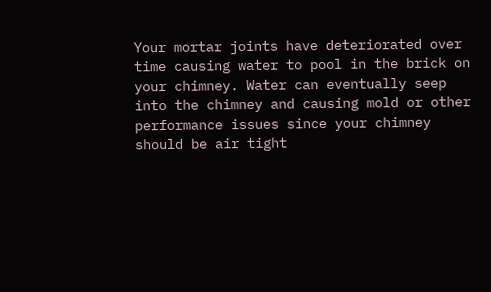Your mortar joints have deteriorated over time causing water to pool in the brick on your chimney. Water can eventually seep into the chimney and causing mold or other performance issues since your chimney should be air tight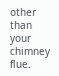other than your chimney flue.